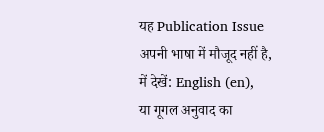यह Publication Issue अपनी भाषा में मौजूद नहीं है, में देखें: English (en),
या गूगल अनुवाद का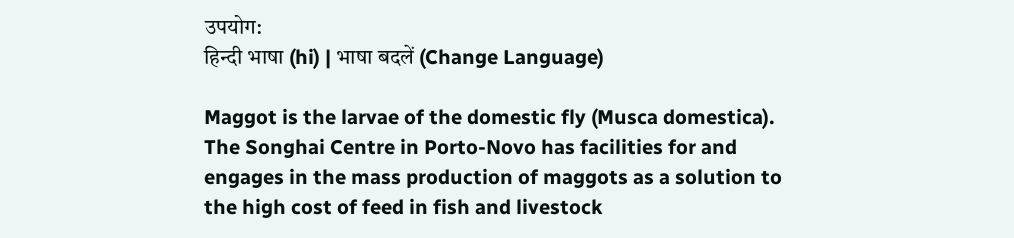उपयोग:
हिन्दी भाषा (hi) | भाषा बदलें (Change Language)

Maggot is the larvae of the domestic fly (Musca domestica). The Songhai Centre in Porto‐Novo has facilities for and engages in the mass production of maggots as a solution to the high cost of feed in fish and livestock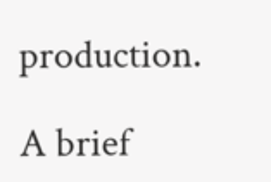production.

A brief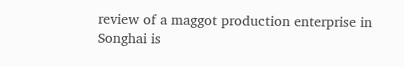review of a maggot production enterprise in Songhai is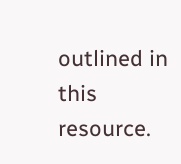outlined in this resource.